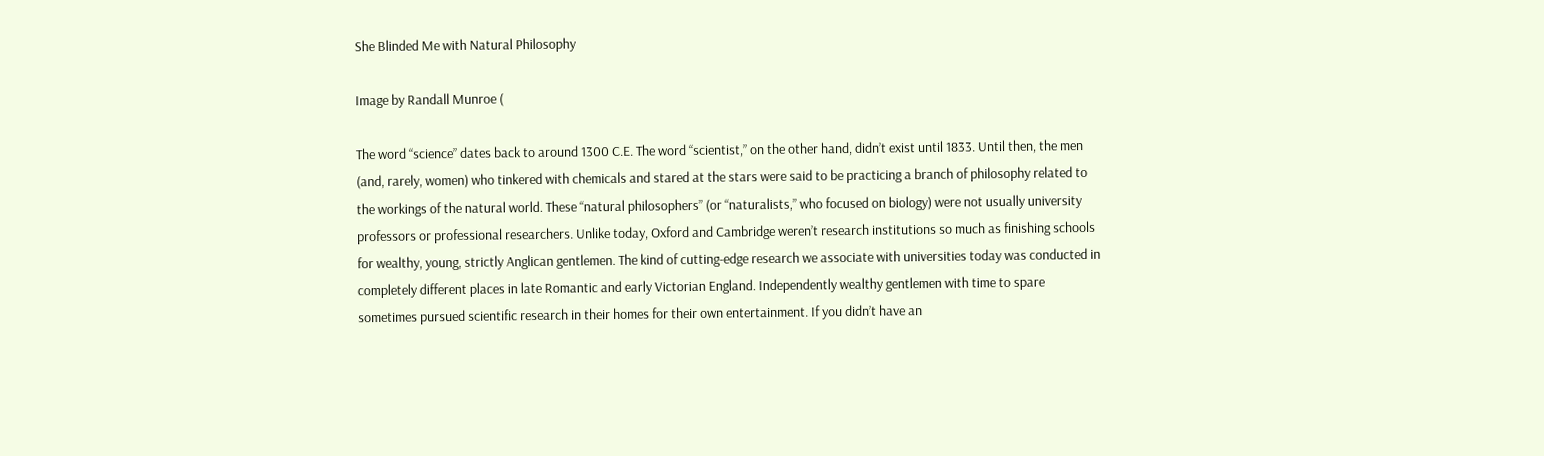She Blinded Me with Natural Philosophy

Image by Randall Munroe (

The word “science” dates back to around 1300 C.E. The word “scientist,” on the other hand, didn’t exist until 1833. Until then, the men (and, rarely, women) who tinkered with chemicals and stared at the stars were said to be practicing a branch of philosophy related to the workings of the natural world. These “natural philosophers” (or “naturalists,” who focused on biology) were not usually university professors or professional researchers. Unlike today, Oxford and Cambridge weren’t research institutions so much as finishing schools for wealthy, young, strictly Anglican gentlemen. The kind of cutting-edge research we associate with universities today was conducted in completely different places in late Romantic and early Victorian England. Independently wealthy gentlemen with time to spare sometimes pursued scientific research in their homes for their own entertainment. If you didn’t have an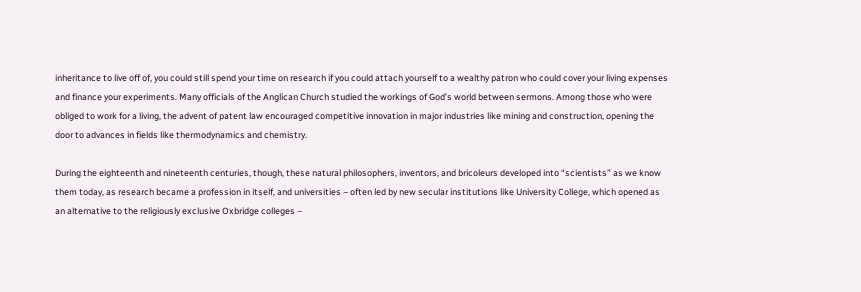inheritance to live off of, you could still spend your time on research if you could attach yourself to a wealthy patron who could cover your living expenses and finance your experiments. Many officials of the Anglican Church studied the workings of God’s world between sermons. Among those who were obliged to work for a living, the advent of patent law encouraged competitive innovation in major industries like mining and construction, opening the door to advances in fields like thermodynamics and chemistry.

During the eighteenth and nineteenth centuries, though, these natural philosophers, inventors, and bricoleurs developed into “scientists” as we know them today, as research became a profession in itself, and universities – often led by new secular institutions like University College, which opened as an alternative to the religiously exclusive Oxbridge colleges –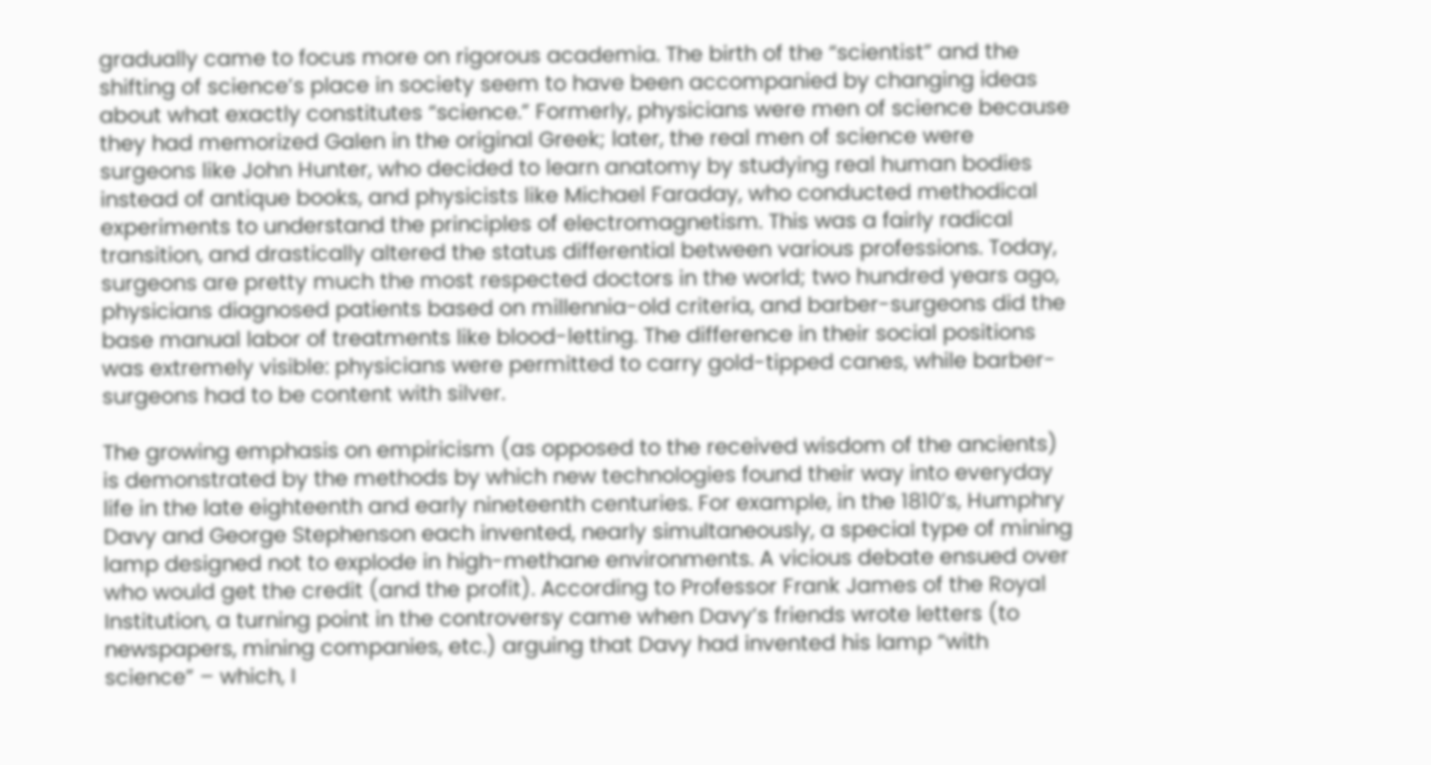gradually came to focus more on rigorous academia. The birth of the “scientist” and the shifting of science’s place in society seem to have been accompanied by changing ideas about what exactly constitutes “science.” Formerly, physicians were men of science because they had memorized Galen in the original Greek; later, the real men of science were surgeons like John Hunter, who decided to learn anatomy by studying real human bodies instead of antique books, and physicists like Michael Faraday, who conducted methodical experiments to understand the principles of electromagnetism. This was a fairly radical transition, and drastically altered the status differential between various professions. Today, surgeons are pretty much the most respected doctors in the world; two hundred years ago, physicians diagnosed patients based on millennia-old criteria, and barber-surgeons did the base manual labor of treatments like blood-letting. The difference in their social positions was extremely visible: physicians were permitted to carry gold-tipped canes, while barber-surgeons had to be content with silver.

The growing emphasis on empiricism (as opposed to the received wisdom of the ancients) is demonstrated by the methods by which new technologies found their way into everyday life in the late eighteenth and early nineteenth centuries. For example, in the 1810’s, Humphry Davy and George Stephenson each invented, nearly simultaneously, a special type of mining lamp designed not to explode in high-methane environments. A vicious debate ensued over who would get the credit (and the profit). According to Professor Frank James of the Royal Institution, a turning point in the controversy came when Davy’s friends wrote letters (to newspapers, mining companies, etc.) arguing that Davy had invented his lamp “with science” – which, I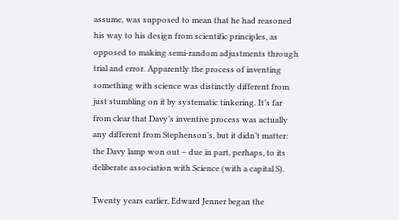assume, was supposed to mean that he had reasoned his way to his design from scientific principles, as opposed to making semi-random adjustments through trial and error. Apparently the process of inventing something with science was distinctly different from just stumbling on it by systematic tinkering. It’s far from clear that Davy’s inventive process was actually any different from Stephenson’s, but it didn’t matter: the Davy lamp won out – due in part, perhaps, to its deliberate association with Science (with a capital S).

Twenty years earlier, Edward Jenner began the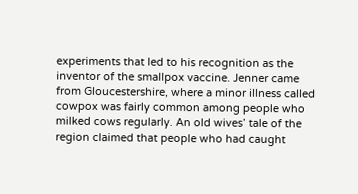experiments that led to his recognition as the inventor of the smallpox vaccine. Jenner came from Gloucestershire, where a minor illness called cowpox was fairly common among people who milked cows regularly. An old wives’ tale of the region claimed that people who had caught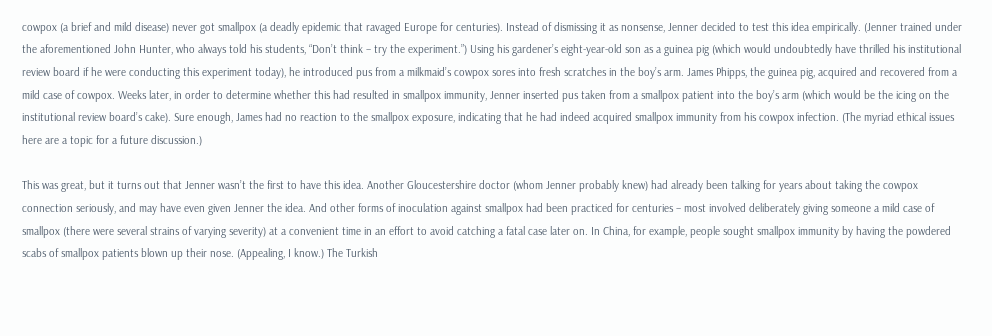cowpox (a brief and mild disease) never got smallpox (a deadly epidemic that ravaged Europe for centuries). Instead of dismissing it as nonsense, Jenner decided to test this idea empirically. (Jenner trained under the aforementioned John Hunter, who always told his students, “Don’t think – try the experiment.”) Using his gardener’s eight-year-old son as a guinea pig (which would undoubtedly have thrilled his institutional review board if he were conducting this experiment today), he introduced pus from a milkmaid’s cowpox sores into fresh scratches in the boy’s arm. James Phipps, the guinea pig, acquired and recovered from a mild case of cowpox. Weeks later, in order to determine whether this had resulted in smallpox immunity, Jenner inserted pus taken from a smallpox patient into the boy’s arm (which would be the icing on the institutional review board’s cake). Sure enough, James had no reaction to the smallpox exposure, indicating that he had indeed acquired smallpox immunity from his cowpox infection. (The myriad ethical issues here are a topic for a future discussion.)

This was great, but it turns out that Jenner wasn’t the first to have this idea. Another Gloucestershire doctor (whom Jenner probably knew) had already been talking for years about taking the cowpox connection seriously, and may have even given Jenner the idea. And other forms of inoculation against smallpox had been practiced for centuries – most involved deliberately giving someone a mild case of smallpox (there were several strains of varying severity) at a convenient time in an effort to avoid catching a fatal case later on. In China, for example, people sought smallpox immunity by having the powdered scabs of smallpox patients blown up their nose. (Appealing, I know.) The Turkish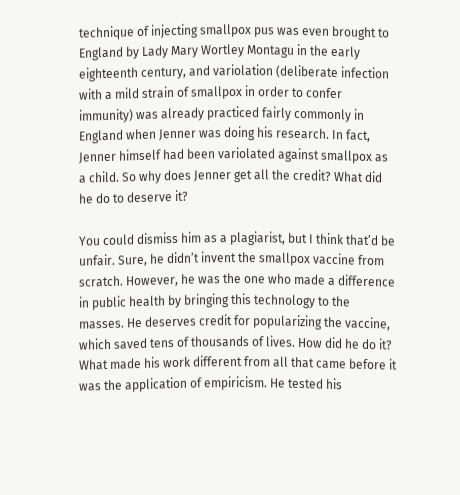technique of injecting smallpox pus was even brought to England by Lady Mary Wortley Montagu in the early eighteenth century, and variolation (deliberate infection with a mild strain of smallpox in order to confer immunity) was already practiced fairly commonly in England when Jenner was doing his research. In fact, Jenner himself had been variolated against smallpox as a child. So why does Jenner get all the credit? What did he do to deserve it?

You could dismiss him as a plagiarist, but I think that’d be unfair. Sure, he didn’t invent the smallpox vaccine from scratch. However, he was the one who made a difference in public health by bringing this technology to the masses. He deserves credit for popularizing the vaccine, which saved tens of thousands of lives. How did he do it? What made his work different from all that came before it was the application of empiricism. He tested his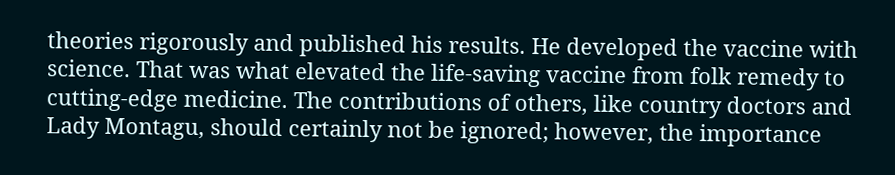theories rigorously and published his results. He developed the vaccine with science. That was what elevated the life-saving vaccine from folk remedy to cutting-edge medicine. The contributions of others, like country doctors and Lady Montagu, should certainly not be ignored; however, the importance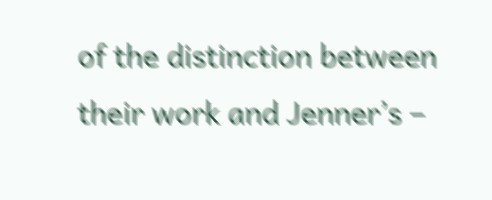of the distinction between their work and Jenner’s –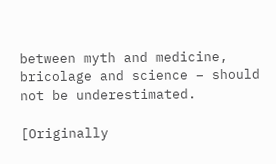between myth and medicine, bricolage and science – should not be underestimated.

[Originally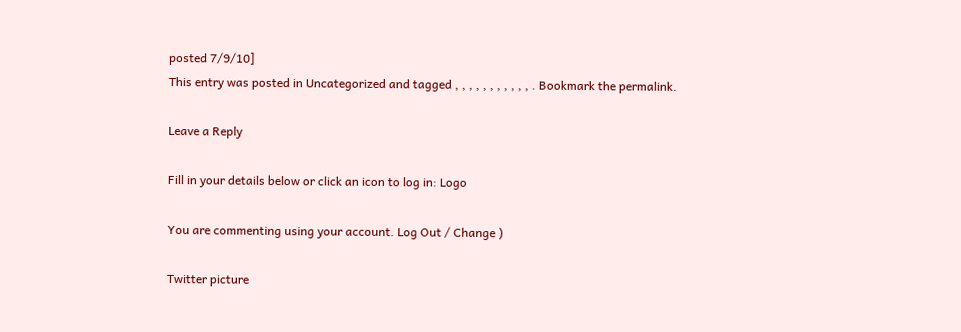posted 7/9/10]
This entry was posted in Uncategorized and tagged , , , , , , , , , , , . Bookmark the permalink.

Leave a Reply

Fill in your details below or click an icon to log in: Logo

You are commenting using your account. Log Out / Change )

Twitter picture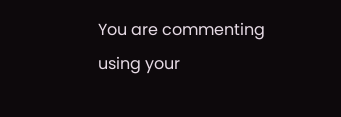You are commenting using your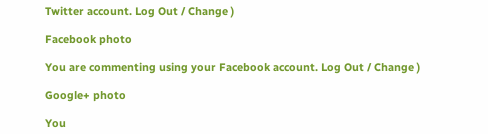Twitter account. Log Out / Change )

Facebook photo

You are commenting using your Facebook account. Log Out / Change )

Google+ photo

You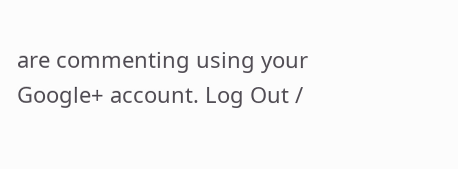are commenting using your Google+ account. Log Out /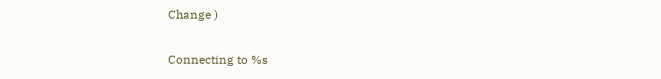Change )

Connecting to %s